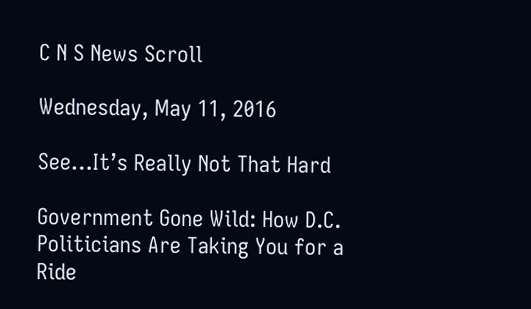C N S News Scroll

Wednesday, May 11, 2016

See…It’s Really Not That Hard

Government Gone Wild: How D.C. Politicians Are Taking You for a Ride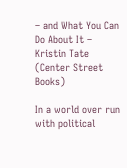– and What You Can Do About It – Kristin Tate (Center Street Books)

In a world over run with political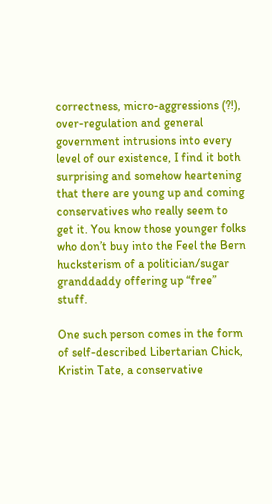correctness, micro-aggressions (?!), over-regulation and general government intrusions into every level of our existence, I find it both surprising and somehow heartening that there are young up and coming conservatives who really seem to get it. You know those younger folks who don’t buy into the Feel the Bern hucksterism of a politician/sugar granddaddy offering up “free” stuff.

One such person comes in the form of self-described Libertarian Chick, Kristin Tate, a conservative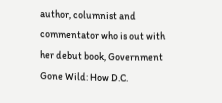author, columnist and commentator who is out with her debut book, Government Gone Wild: How D.C.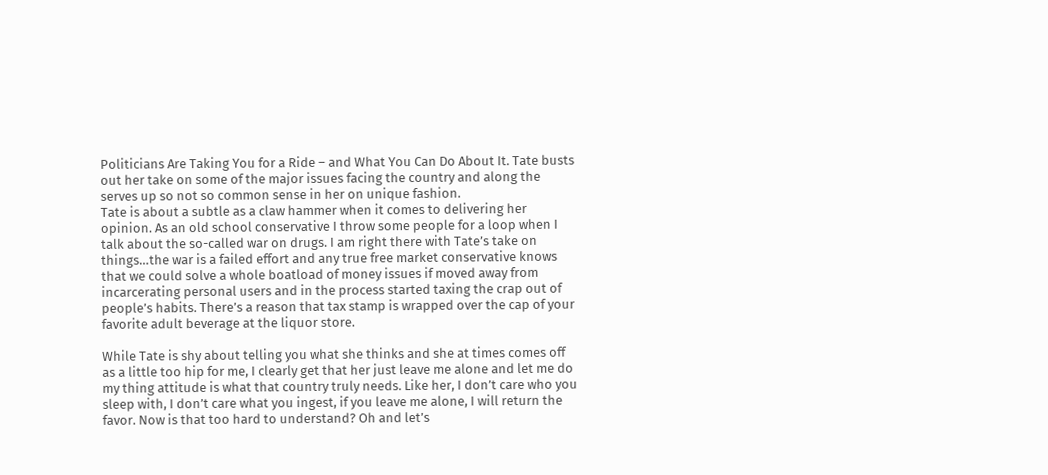Politicians Are Taking You for a Ride – and What You Can Do About It. Tate busts out her take on some of the major issues facing the country and along the serves up so not so common sense in her on unique fashion.
Tate is about a subtle as a claw hammer when it comes to delivering her opinion. As an old school conservative I throw some people for a loop when I talk about the so-called war on drugs. I am right there with Tate’s take on things…the war is a failed effort and any true free market conservative knows that we could solve a whole boatload of money issues if moved away from incarcerating personal users and in the process started taxing the crap out of people’s habits. There’s a reason that tax stamp is wrapped over the cap of your favorite adult beverage at the liquor store.

While Tate is shy about telling you what she thinks and she at times comes off as a little too hip for me, I clearly get that her just leave me alone and let me do my thing attitude is what that country truly needs. Like her, I don’t care who you sleep with, I don’t care what you ingest, if you leave me alone, I will return the favor. Now is that too hard to understand? Oh and let’s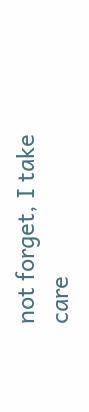not forget, I take care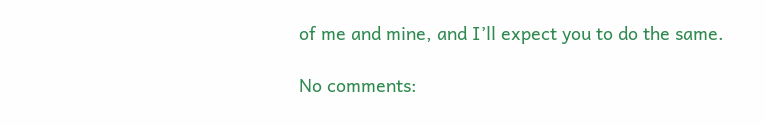of me and mine, and I’ll expect you to do the same.

No comments: